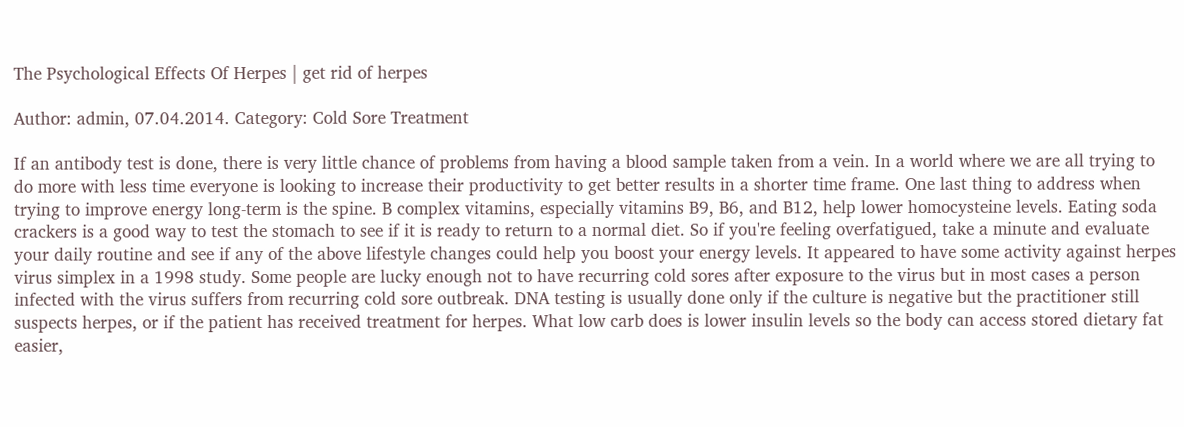The Psychological Effects Of Herpes | get rid of herpes

Author: admin, 07.04.2014. Category: Cold Sore Treatment

If an antibody test is done, there is very little chance of problems from having a blood sample taken from a vein. In a world where we are all trying to do more with less time everyone is looking to increase their productivity to get better results in a shorter time frame. One last thing to address when trying to improve energy long-term is the spine. B complex vitamins, especially vitamins B9, B6, and B12, help lower homocysteine levels. Eating soda crackers is a good way to test the stomach to see if it is ready to return to a normal diet. So if you're feeling overfatigued, take a minute and evaluate your daily routine and see if any of the above lifestyle changes could help you boost your energy levels. It appeared to have some activity against herpes virus simplex in a 1998 study. Some people are lucky enough not to have recurring cold sores after exposure to the virus but in most cases a person infected with the virus suffers from recurring cold sore outbreak. DNA testing is usually done only if the culture is negative but the practitioner still suspects herpes, or if the patient has received treatment for herpes. What low carb does is lower insulin levels so the body can access stored dietary fat easier,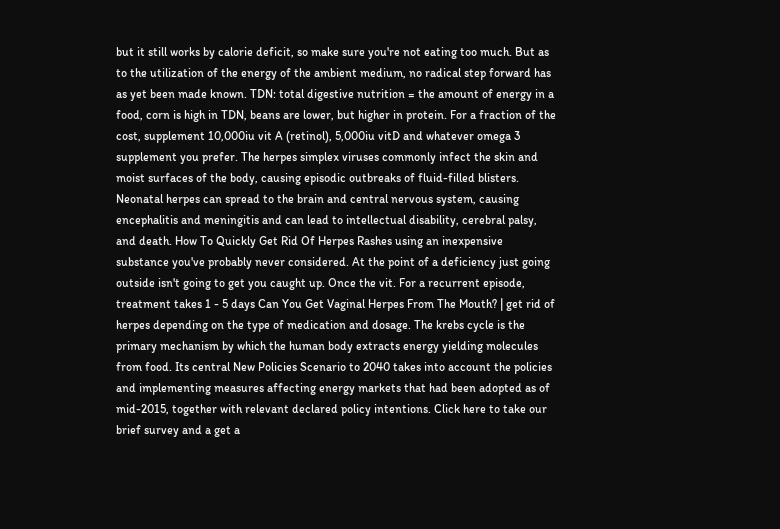but it still works by calorie deficit, so make sure you're not eating too much. But as to the utilization of the energy of the ambient medium, no radical step forward has as yet been made known. TDN: total digestive nutrition = the amount of energy in a food, corn is high in TDN, beans are lower, but higher in protein. For a fraction of the cost, supplement 10,000iu vit A (retinol), 5,000iu vitD and whatever omega 3 supplement you prefer. The herpes simplex viruses commonly infect the skin and moist surfaces of the body, causing episodic outbreaks of fluid-filled blisters. Neonatal herpes can spread to the brain and central nervous system, causing encephalitis and meningitis and can lead to intellectual disability, cerebral palsy, and death. How To Quickly Get Rid Of Herpes Rashes using an inexpensive substance you've probably never considered. At the point of a deficiency just going outside isn't going to get you caught up. Once the vit. For a recurrent episode, treatment takes 1 - 5 days Can You Get Vaginal Herpes From The Mouth? | get rid of herpes depending on the type of medication and dosage. The krebs cycle is the primary mechanism by which the human body extracts energy yielding molecules from food. Its central New Policies Scenario to 2040 takes into account the policies and implementing measures affecting energy markets that had been adopted as of mid-2015, together with relevant declared policy intentions. Click here to take our brief survey and a get a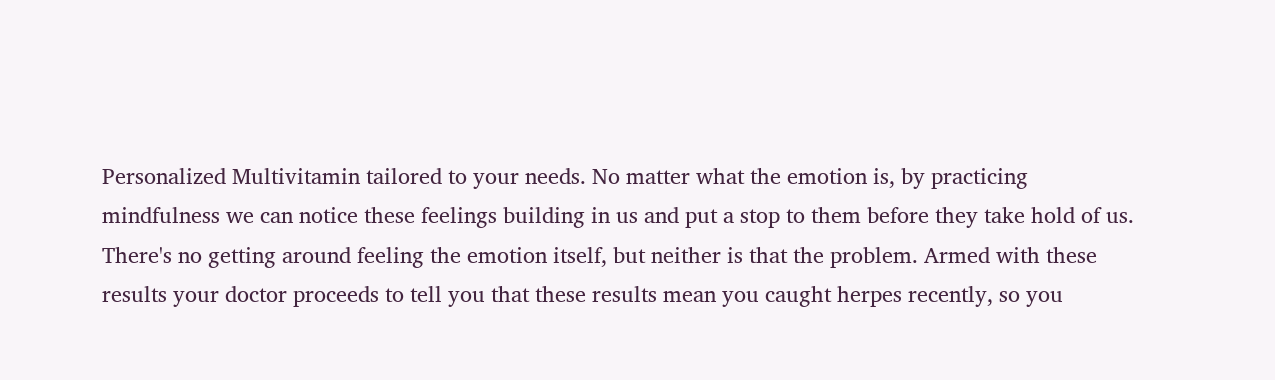Personalized Multivitamin tailored to your needs. No matter what the emotion is, by practicing mindfulness we can notice these feelings building in us and put a stop to them before they take hold of us. There's no getting around feeling the emotion itself, but neither is that the problem. Armed with these results your doctor proceeds to tell you that these results mean you caught herpes recently, so you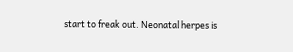start to freak out. Neonatal herpes is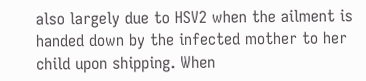also largely due to HSV2 when the ailment is handed down by the infected mother to her child upon shipping. When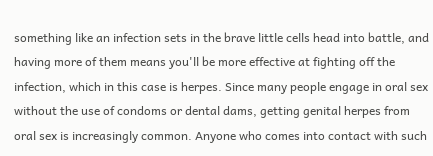something like an infection sets in the brave little cells head into battle, and having more of them means you'll be more effective at fighting off the infection, which in this case is herpes. Since many people engage in oral sex without the use of condoms or dental dams, getting genital herpes from oral sex is increasingly common. Anyone who comes into contact with such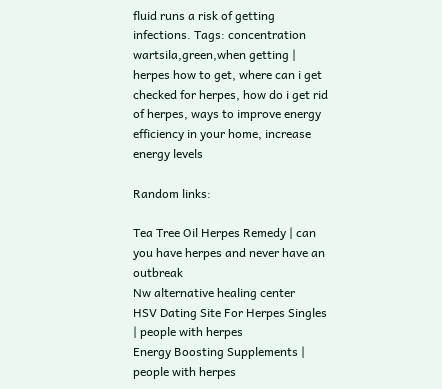fluid runs a risk of getting infections. Tags: concentration wartsila,green,when getting | herpes how to get, where can i get checked for herpes, how do i get rid of herpes, ways to improve energy efficiency in your home, increase energy levels

Random links:

Tea Tree Oil Herpes Remedy | can you have herpes and never have an outbreak
Nw alternative healing center
HSV Dating Site For Herpes Singles | people with herpes
Energy Boosting Supplements | people with herpes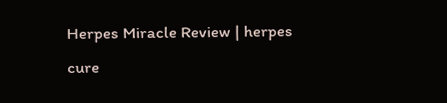Herpes Miracle Review | herpes cure